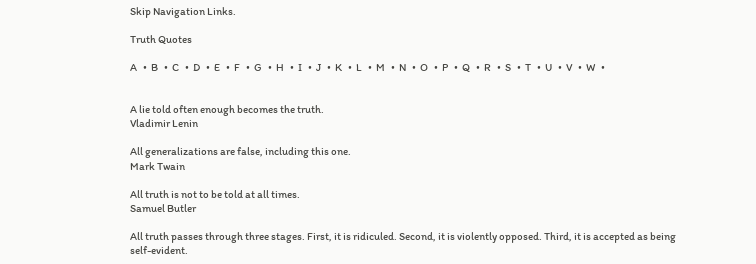Skip Navigation Links.

Truth Quotes

A   •  B   •  C   •  D   •  E   •  F   •  G   •  H   •  I   •  J   •  K   •  L   •  M   •  N   •  O   •  P   •  Q   •  R   •  S   •  T   •  U   •  V   •  W   •


A lie told often enough becomes the truth.
Vladimir Lenin

All generalizations are false, including this one.
Mark Twain

All truth is not to be told at all times.
Samuel Butler

All truth passes through three stages. First, it is ridiculed. Second, it is violently opposed. Third, it is accepted as being self-evident.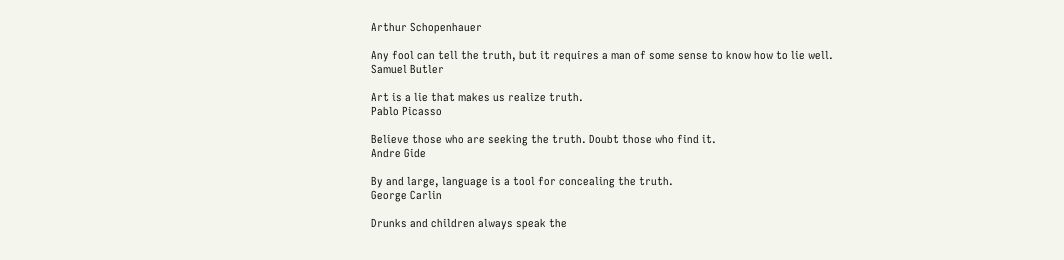Arthur Schopenhauer

Any fool can tell the truth, but it requires a man of some sense to know how to lie well.
Samuel Butler

Art is a lie that makes us realize truth.
Pablo Picasso

Believe those who are seeking the truth. Doubt those who find it.
Andre Gide

By and large, language is a tool for concealing the truth.
George Carlin

Drunks and children always speak the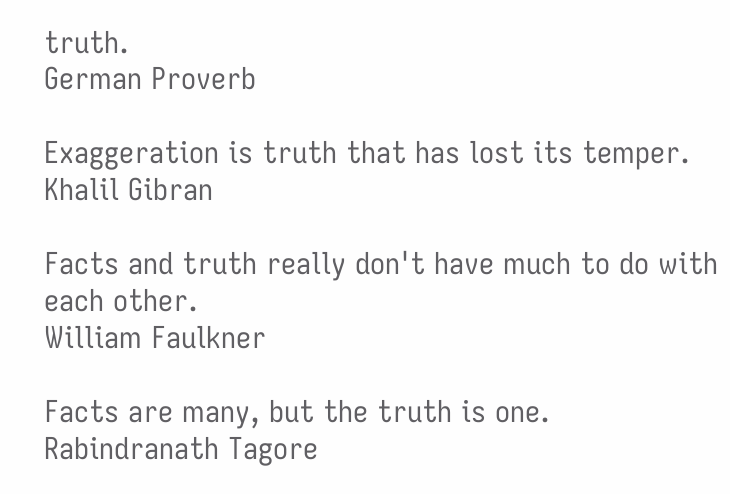truth.
German Proverb

Exaggeration is truth that has lost its temper.
Khalil Gibran

Facts and truth really don't have much to do with each other.
William Faulkner

Facts are many, but the truth is one.
Rabindranath Tagore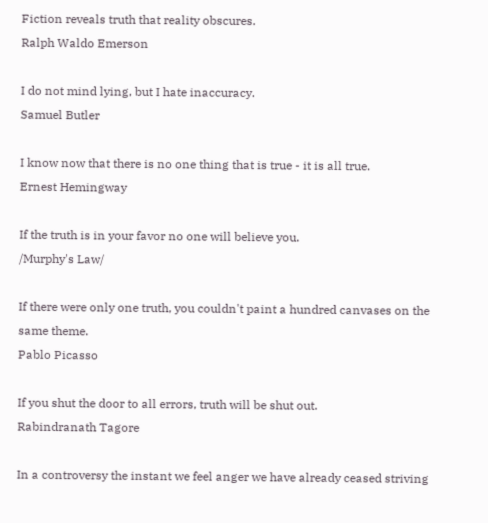Fiction reveals truth that reality obscures.
Ralph Waldo Emerson

I do not mind lying, but I hate inaccuracy.
Samuel Butler

I know now that there is no one thing that is true - it is all true.
Ernest Hemingway

If the truth is in your favor no one will believe you.
/Murphy's Law/

If there were only one truth, you couldn't paint a hundred canvases on the same theme.
Pablo Picasso

If you shut the door to all errors, truth will be shut out.
Rabindranath Tagore

In a controversy the instant we feel anger we have already ceased striving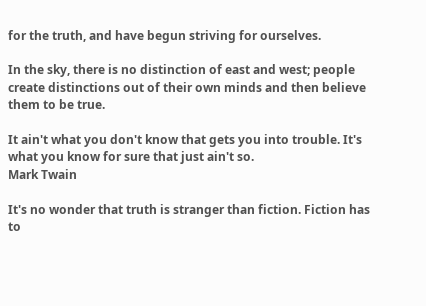for the truth, and have begun striving for ourselves.

In the sky, there is no distinction of east and west; people create distinctions out of their own minds and then believe them to be true.

It ain't what you don't know that gets you into trouble. It's what you know for sure that just ain't so.
Mark Twain

It's no wonder that truth is stranger than fiction. Fiction has to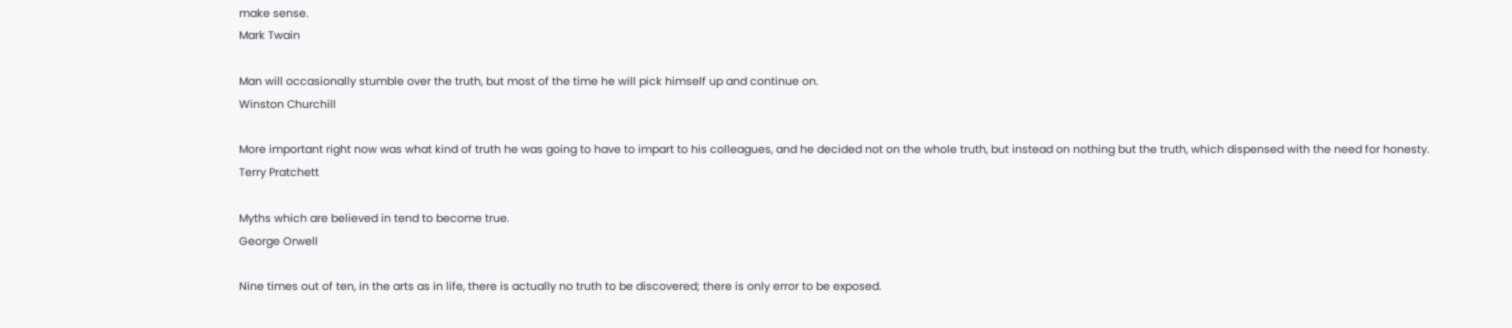make sense.
Mark Twain

Man will occasionally stumble over the truth, but most of the time he will pick himself up and continue on.
Winston Churchill

More important right now was what kind of truth he was going to have to impart to his colleagues, and he decided not on the whole truth, but instead on nothing but the truth, which dispensed with the need for honesty.
Terry Pratchett

Myths which are believed in tend to become true.
George Orwell

Nine times out of ten, in the arts as in life, there is actually no truth to be discovered; there is only error to be exposed.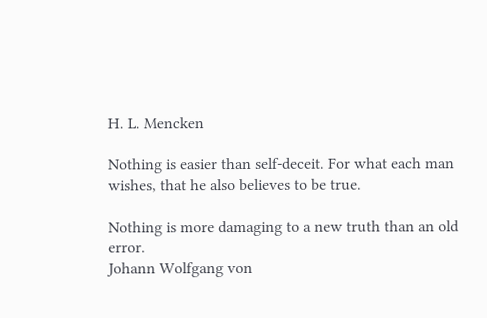H. L. Mencken

Nothing is easier than self-deceit. For what each man wishes, that he also believes to be true.

Nothing is more damaging to a new truth than an old error.
Johann Wolfgang von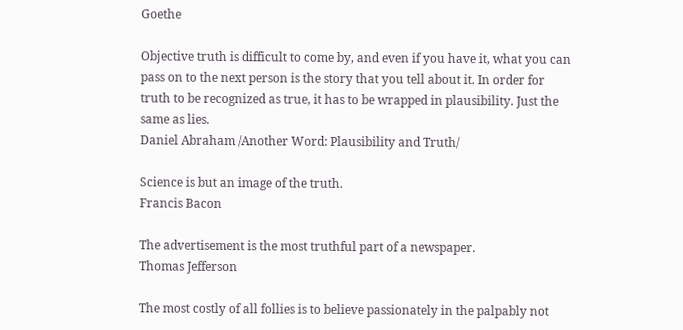Goethe

Objective truth is difficult to come by, and even if you have it, what you can pass on to the next person is the story that you tell about it. In order for truth to be recognized as true, it has to be wrapped in plausibility. Just the same as lies.
Daniel Abraham /Another Word: Plausibility and Truth/

Science is but an image of the truth.
Francis Bacon

The advertisement is the most truthful part of a newspaper.
Thomas Jefferson

The most costly of all follies is to believe passionately in the palpably not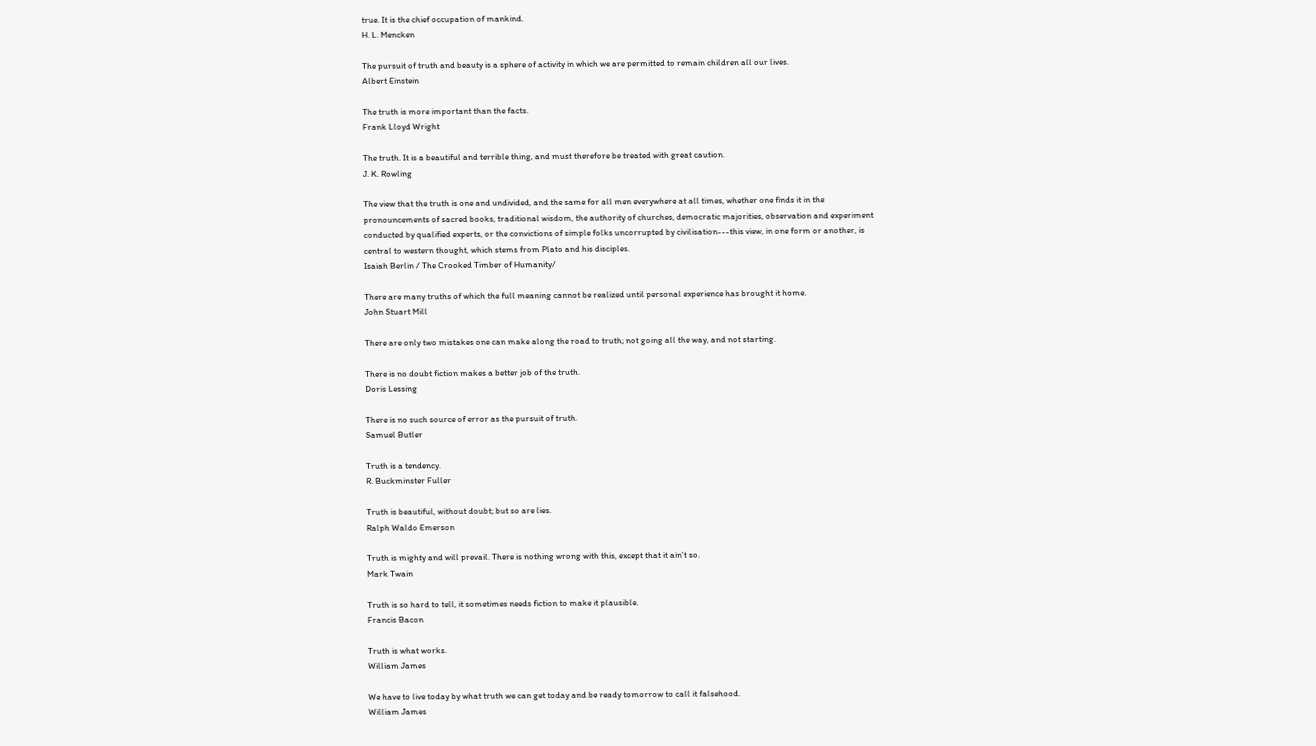true. It is the chief occupation of mankind.
H. L. Mencken

The pursuit of truth and beauty is a sphere of activity in which we are permitted to remain children all our lives.
Albert Einstein

The truth is more important than the facts.
Frank Lloyd Wright

The truth. It is a beautiful and terrible thing, and must therefore be treated with great caution.
J. K. Rowling

The view that the truth is one and undivided, and the same for all men everywhere at all times, whether one finds it in the pronouncements of sacred books, traditional wisdom, the authority of churches, democratic majorities, observation and experiment conducted by qualified experts, or the convictions of simple folks uncorrupted by civilisation---this view, in one form or another, is central to western thought, which stems from Plato and his disciples.
Isaiah Berlin / The Crooked Timber of Humanity/

There are many truths of which the full meaning cannot be realized until personal experience has brought it home.
John Stuart Mill

There are only two mistakes one can make along the road to truth; not going all the way, and not starting.

There is no doubt fiction makes a better job of the truth.
Doris Lessing

There is no such source of error as the pursuit of truth.
Samuel Butler

Truth is a tendency.
R. Buckminster Fuller

Truth is beautiful, without doubt; but so are lies.
Ralph Waldo Emerson

Truth is mighty and will prevail. There is nothing wrong with this, except that it ain't so.
Mark Twain

Truth is so hard to tell, it sometimes needs fiction to make it plausible.
Francis Bacon

Truth is what works.
William James

We have to live today by what truth we can get today and be ready tomorrow to call it falsehood.
William James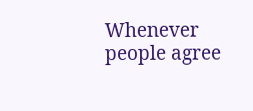Whenever people agree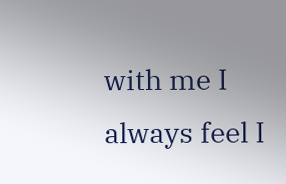with me I always feel I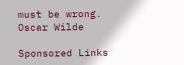must be wrong.
Oscar Wilde

Sponsored Links